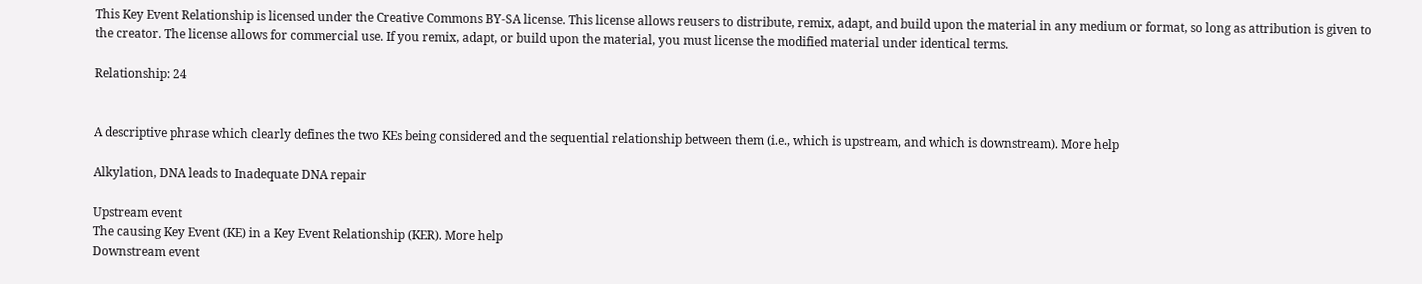This Key Event Relationship is licensed under the Creative Commons BY-SA license. This license allows reusers to distribute, remix, adapt, and build upon the material in any medium or format, so long as attribution is given to the creator. The license allows for commercial use. If you remix, adapt, or build upon the material, you must license the modified material under identical terms.

Relationship: 24


A descriptive phrase which clearly defines the two KEs being considered and the sequential relationship between them (i.e., which is upstream, and which is downstream). More help

Alkylation, DNA leads to Inadequate DNA repair

Upstream event
The causing Key Event (KE) in a Key Event Relationship (KER). More help
Downstream event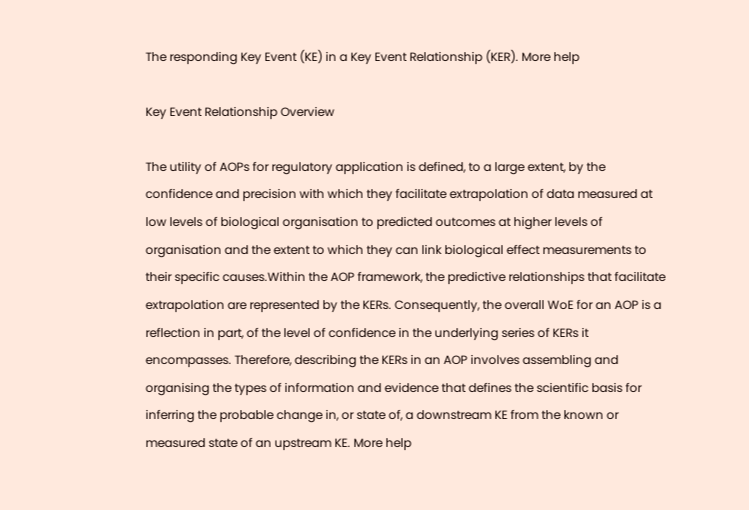The responding Key Event (KE) in a Key Event Relationship (KER). More help

Key Event Relationship Overview

The utility of AOPs for regulatory application is defined, to a large extent, by the confidence and precision with which they facilitate extrapolation of data measured at low levels of biological organisation to predicted outcomes at higher levels of organisation and the extent to which they can link biological effect measurements to their specific causes.Within the AOP framework, the predictive relationships that facilitate extrapolation are represented by the KERs. Consequently, the overall WoE for an AOP is a reflection in part, of the level of confidence in the underlying series of KERs it encompasses. Therefore, describing the KERs in an AOP involves assembling and organising the types of information and evidence that defines the scientific basis for inferring the probable change in, or state of, a downstream KE from the known or measured state of an upstream KE. More help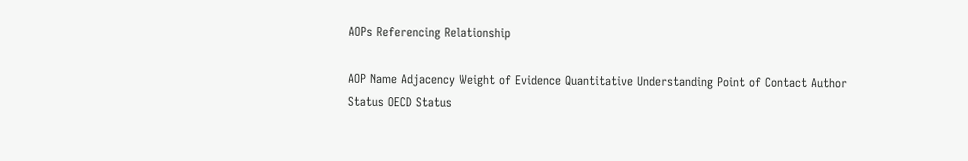AOPs Referencing Relationship

AOP Name Adjacency Weight of Evidence Quantitative Understanding Point of Contact Author Status OECD Status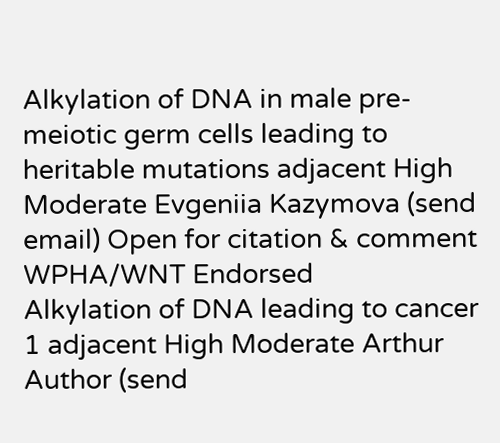Alkylation of DNA in male pre-meiotic germ cells leading to heritable mutations adjacent High Moderate Evgeniia Kazymova (send email) Open for citation & comment WPHA/WNT Endorsed
Alkylation of DNA leading to cancer 1 adjacent High Moderate Arthur Author (send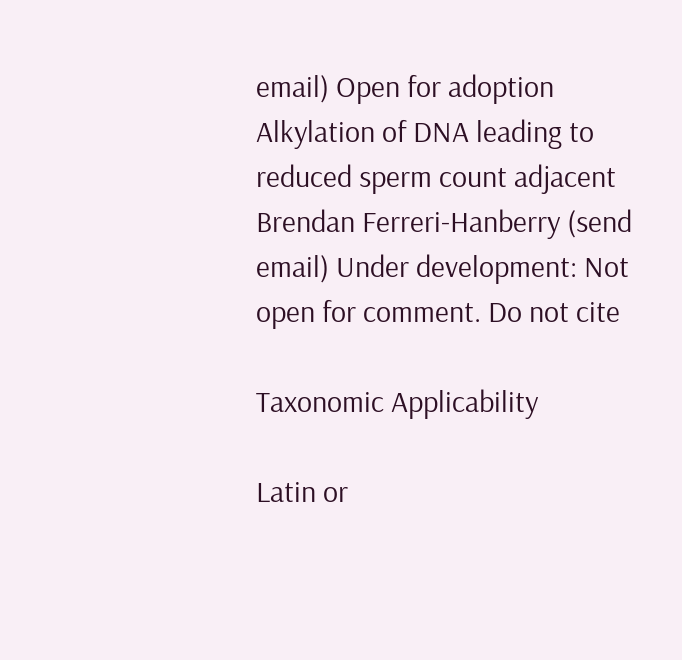email) Open for adoption
Alkylation of DNA leading to reduced sperm count adjacent Brendan Ferreri-Hanberry (send email) Under development: Not open for comment. Do not cite

Taxonomic Applicability

Latin or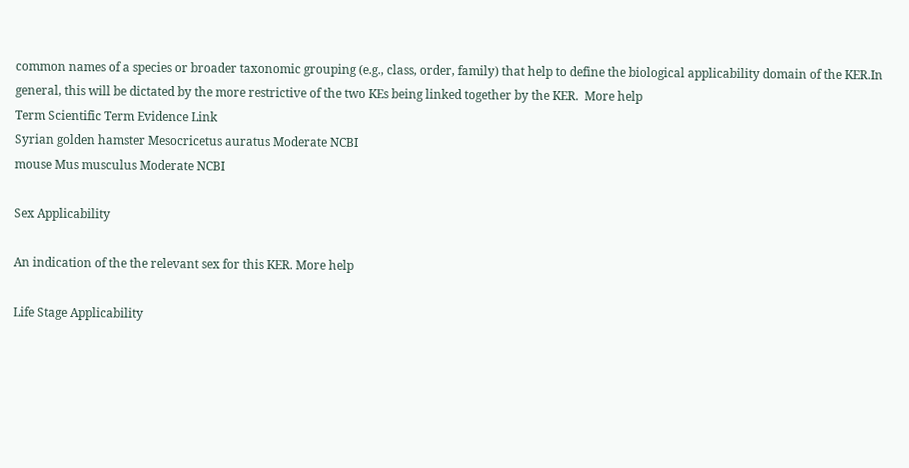common names of a species or broader taxonomic grouping (e.g., class, order, family) that help to define the biological applicability domain of the KER.In general, this will be dictated by the more restrictive of the two KEs being linked together by the KER.  More help
Term Scientific Term Evidence Link
Syrian golden hamster Mesocricetus auratus Moderate NCBI
mouse Mus musculus Moderate NCBI

Sex Applicability

An indication of the the relevant sex for this KER. More help

Life Stage Applicability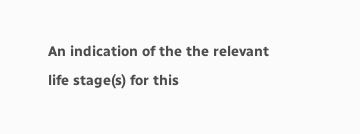An indication of the the relevant life stage(s) for this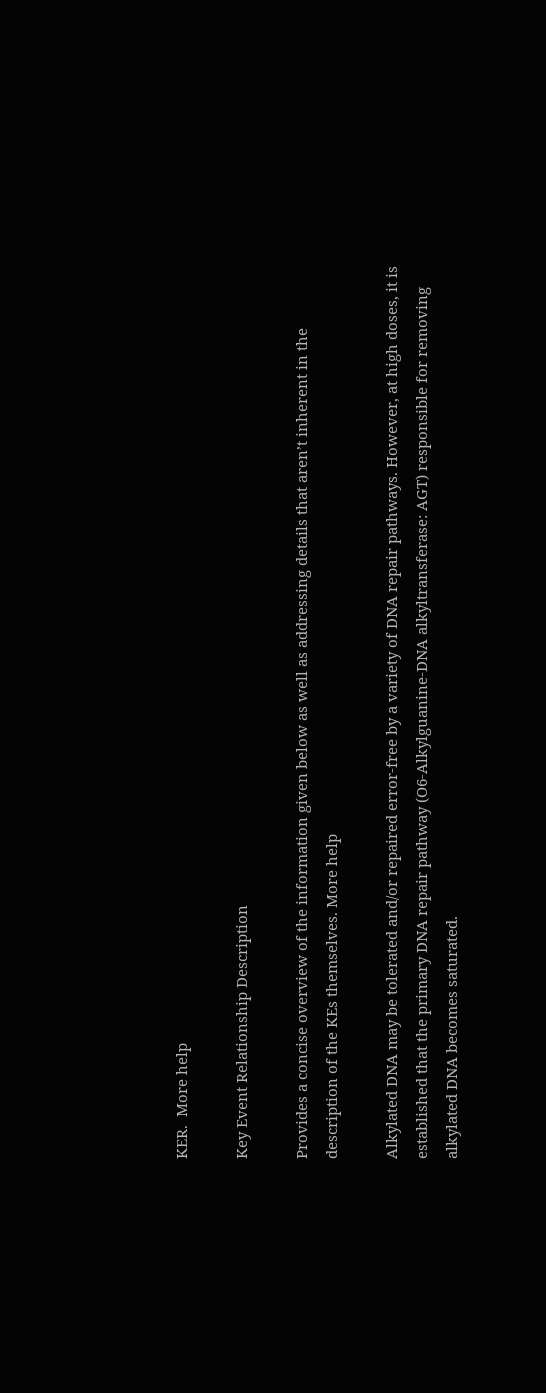KER.  More help

Key Event Relationship Description

Provides a concise overview of the information given below as well as addressing details that aren’t inherent in the description of the KEs themselves. More help

Alkylated DNA may be tolerated and/or repaired error-free by a variety of DNA repair pathways. However, at high doses, it is established that the primary DNA repair pathway (O6-Alkylguanine-DNA alkyltransferase: AGT) responsible for removing alkylated DNA becomes saturated.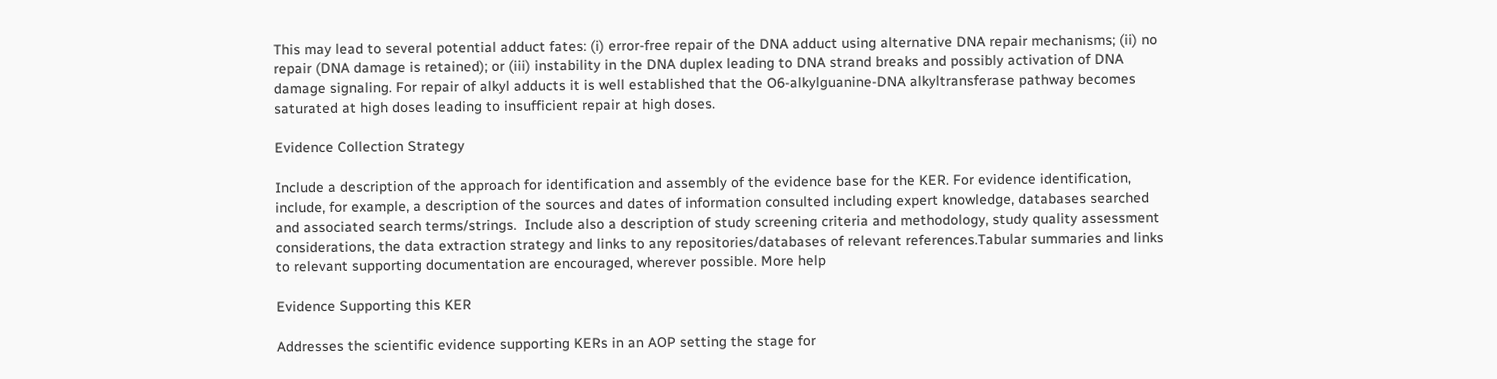This may lead to several potential adduct fates: (i) error-free repair of the DNA adduct using alternative DNA repair mechanisms; (ii) no repair (DNA damage is retained); or (iii) instability in the DNA duplex leading to DNA strand breaks and possibly activation of DNA damage signaling. For repair of alkyl adducts it is well established that the O6-alkylguanine-DNA alkyltransferase pathway becomes saturated at high doses leading to insufficient repair at high doses.

Evidence Collection Strategy

Include a description of the approach for identification and assembly of the evidence base for the KER. For evidence identification, include, for example, a description of the sources and dates of information consulted including expert knowledge, databases searched and associated search terms/strings.  Include also a description of study screening criteria and methodology, study quality assessment considerations, the data extraction strategy and links to any repositories/databases of relevant references.Tabular summaries and links to relevant supporting documentation are encouraged, wherever possible. More help

Evidence Supporting this KER

Addresses the scientific evidence supporting KERs in an AOP setting the stage for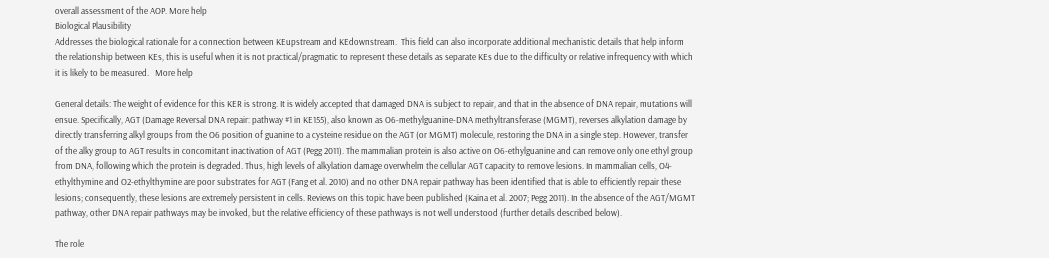overall assessment of the AOP. More help
Biological Plausibility
Addresses the biological rationale for a connection between KEupstream and KEdownstream.  This field can also incorporate additional mechanistic details that help inform the relationship between KEs, this is useful when it is not practical/pragmatic to represent these details as separate KEs due to the difficulty or relative infrequency with which it is likely to be measured.   More help

General details: The weight of evidence for this KER is strong. It is widely accepted that damaged DNA is subject to repair, and that in the absence of DNA repair, mutations will ensue. Specifically, AGT (Damage Reversal DNA repair: pathway #1 in KE155), also known as O6-methylguanine-DNA methyltransferase (MGMT), reverses alkylation damage by directly transferring alkyl groups from the O6 position of guanine to a cysteine residue on the AGT (or MGMT) molecule, restoring the DNA in a single step. However, transfer of the alky group to AGT results in concomitant inactivation of AGT (Pegg 2011). The mammalian protein is also active on O6-ethylguanine and can remove only one ethyl group from DNA, following which the protein is degraded. Thus, high levels of alkylation damage overwhelm the cellular AGT capacity to remove lesions. In mammalian cells, O4-ethylthymine and O2-ethylthymine are poor substrates for AGT (Fang et al. 2010) and no other DNA repair pathway has been identified that is able to efficiently repair these lesions; consequently, these lesions are extremely persistent in cells. Reviews on this topic have been published (Kaina et al. 2007; Pegg 2011). In the absence of the AGT/MGMT pathway, other DNA repair pathways may be invoked, but the relative efficiency of these pathways is not well understood (further details described below).

The role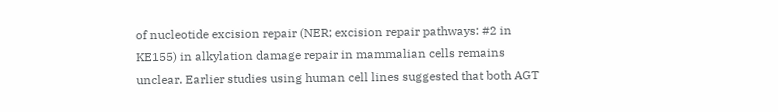of nucleotide excision repair (NER; excision repair pathways: #2 in KE155) in alkylation damage repair in mammalian cells remains unclear. Earlier studies using human cell lines suggested that both AGT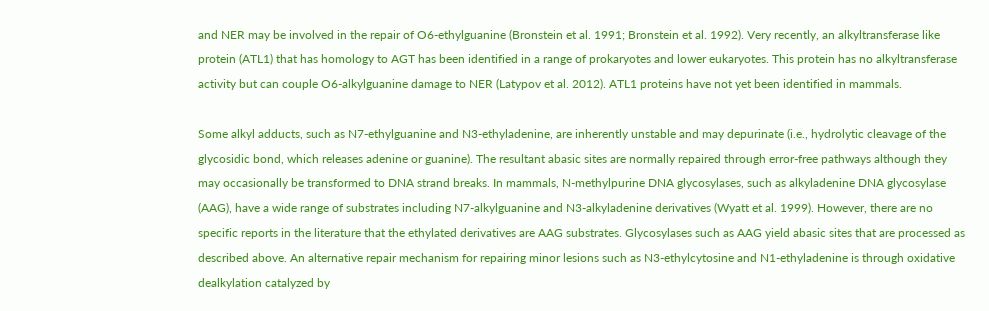and NER may be involved in the repair of O6-ethylguanine (Bronstein et al. 1991; Bronstein et al. 1992). Very recently, an alkyltransferase like protein (ATL1) that has homology to AGT has been identified in a range of prokaryotes and lower eukaryotes. This protein has no alkyltransferase activity but can couple O6-alkylguanine damage to NER (Latypov et al. 2012). ATL1 proteins have not yet been identified in mammals.

Some alkyl adducts, such as N7-ethylguanine and N3-ethyladenine, are inherently unstable and may depurinate (i.e., hydrolytic cleavage of the glycosidic bond, which releases adenine or guanine). The resultant abasic sites are normally repaired through error-free pathways although they may occasionally be transformed to DNA strand breaks. In mammals, N-methylpurine DNA glycosylases, such as alkyladenine DNA glycosylase (AAG), have a wide range of substrates including N7-alkylguanine and N3-alkyladenine derivatives (Wyatt et al. 1999). However, there are no specific reports in the literature that the ethylated derivatives are AAG substrates. Glycosylases such as AAG yield abasic sites that are processed as described above. An alternative repair mechanism for repairing minor lesions such as N3-ethylcytosine and N1-ethyladenine is through oxidative dealkylation catalyzed by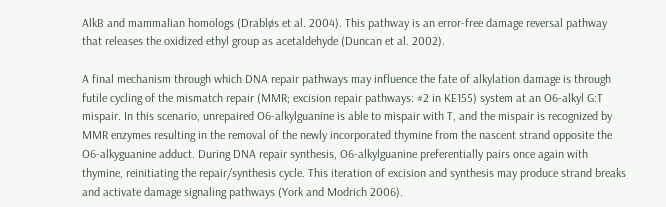AlkB and mammalian homologs (Drabløs et al. 2004). This pathway is an error-free damage reversal pathway that releases the oxidized ethyl group as acetaldehyde (Duncan et al. 2002).

A final mechanism through which DNA repair pathways may influence the fate of alkylation damage is through futile cycling of the mismatch repair (MMR; excision repair pathways: #2 in KE155) system at an O6-alkyl G:T mispair. In this scenario, unrepaired O6-alkylguanine is able to mispair with T, and the mispair is recognized by MMR enzymes resulting in the removal of the newly incorporated thymine from the nascent strand opposite the O6-alkyguanine adduct. During DNA repair synthesis, O6-alkylguanine preferentially pairs once again with thymine, reinitiating the repair/synthesis cycle. This iteration of excision and synthesis may produce strand breaks and activate damage signaling pathways (York and Modrich 2006).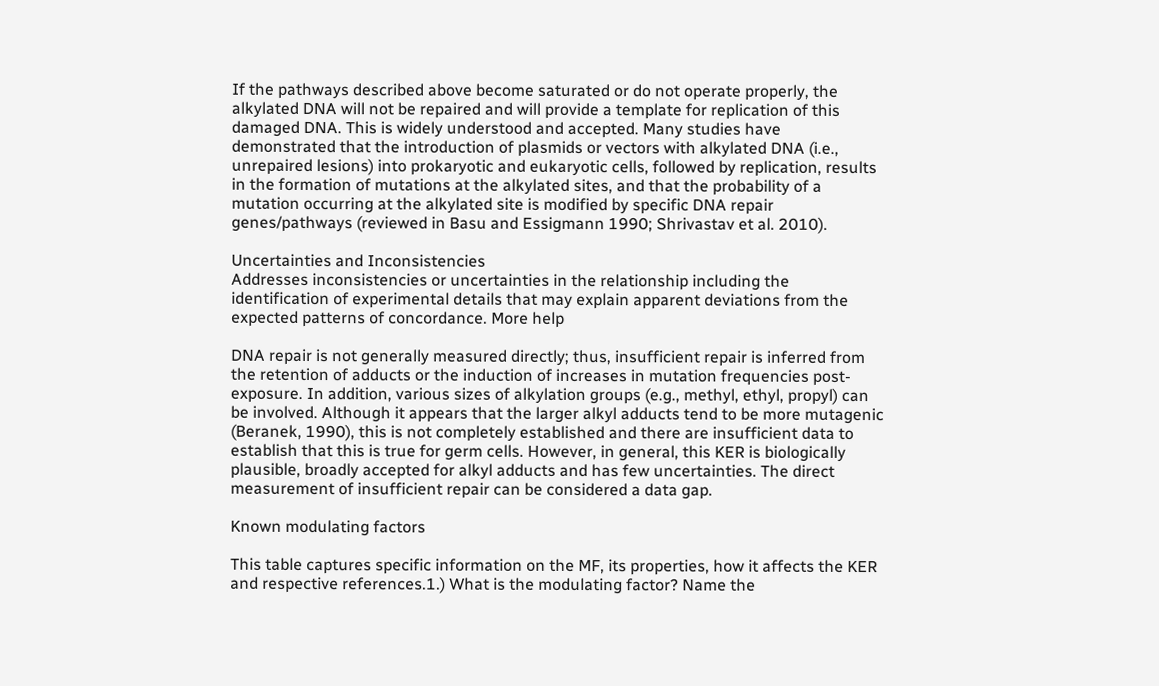If the pathways described above become saturated or do not operate properly, the alkylated DNA will not be repaired and will provide a template for replication of this damaged DNA. This is widely understood and accepted. Many studies have demonstrated that the introduction of plasmids or vectors with alkylated DNA (i.e., unrepaired lesions) into prokaryotic and eukaryotic cells, followed by replication, results in the formation of mutations at the alkylated sites, and that the probability of a mutation occurring at the alkylated site is modified by specific DNA repair genes/pathways (reviewed in Basu and Essigmann 1990; Shrivastav et al. 2010).

Uncertainties and Inconsistencies
Addresses inconsistencies or uncertainties in the relationship including the identification of experimental details that may explain apparent deviations from the expected patterns of concordance. More help

DNA repair is not generally measured directly; thus, insufficient repair is inferred from the retention of adducts or the induction of increases in mutation frequencies post-exposure. In addition, various sizes of alkylation groups (e.g., methyl, ethyl, propyl) can be involved. Although it appears that the larger alkyl adducts tend to be more mutagenic (Beranek, 1990), this is not completely established and there are insufficient data to establish that this is true for germ cells. However, in general, this KER is biologically plausible, broadly accepted for alkyl adducts and has few uncertainties. The direct measurement of insufficient repair can be considered a data gap.

Known modulating factors

This table captures specific information on the MF, its properties, how it affects the KER and respective references.1.) What is the modulating factor? Name the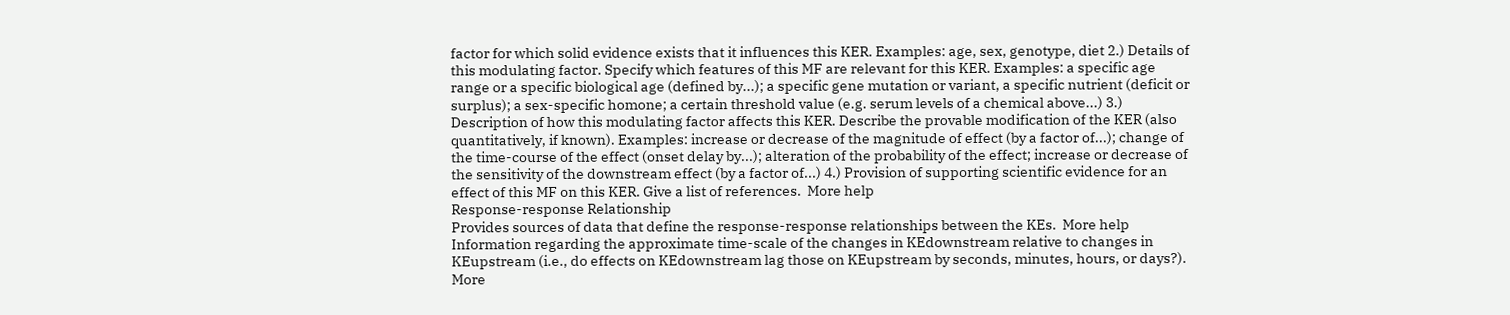factor for which solid evidence exists that it influences this KER. Examples: age, sex, genotype, diet 2.) Details of this modulating factor. Specify which features of this MF are relevant for this KER. Examples: a specific age range or a specific biological age (defined by...); a specific gene mutation or variant, a specific nutrient (deficit or surplus); a sex-specific homone; a certain threshold value (e.g. serum levels of a chemical above...) 3.) Description of how this modulating factor affects this KER. Describe the provable modification of the KER (also quantitatively, if known). Examples: increase or decrease of the magnitude of effect (by a factor of...); change of the time-course of the effect (onset delay by...); alteration of the probability of the effect; increase or decrease of the sensitivity of the downstream effect (by a factor of...) 4.) Provision of supporting scientific evidence for an effect of this MF on this KER. Give a list of references.  More help
Response-response Relationship
Provides sources of data that define the response-response relationships between the KEs.  More help
Information regarding the approximate time-scale of the changes in KEdownstream relative to changes in KEupstream (i.e., do effects on KEdownstream lag those on KEupstream by seconds, minutes, hours, or days?). More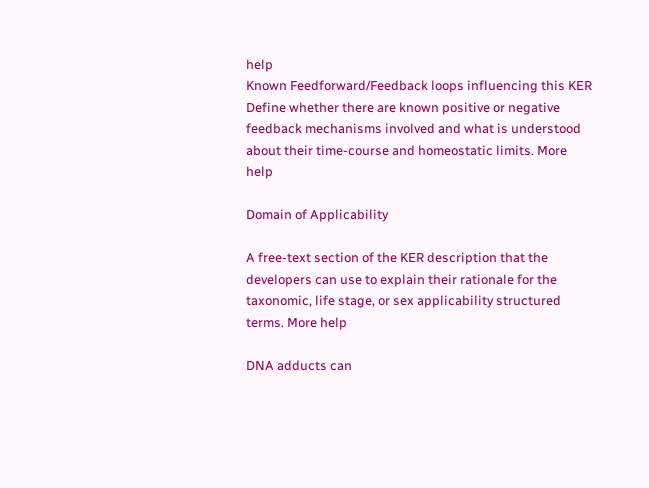help
Known Feedforward/Feedback loops influencing this KER
Define whether there are known positive or negative feedback mechanisms involved and what is understood about their time-course and homeostatic limits. More help

Domain of Applicability

A free-text section of the KER description that the developers can use to explain their rationale for the taxonomic, life stage, or sex applicability structured terms. More help

DNA adducts can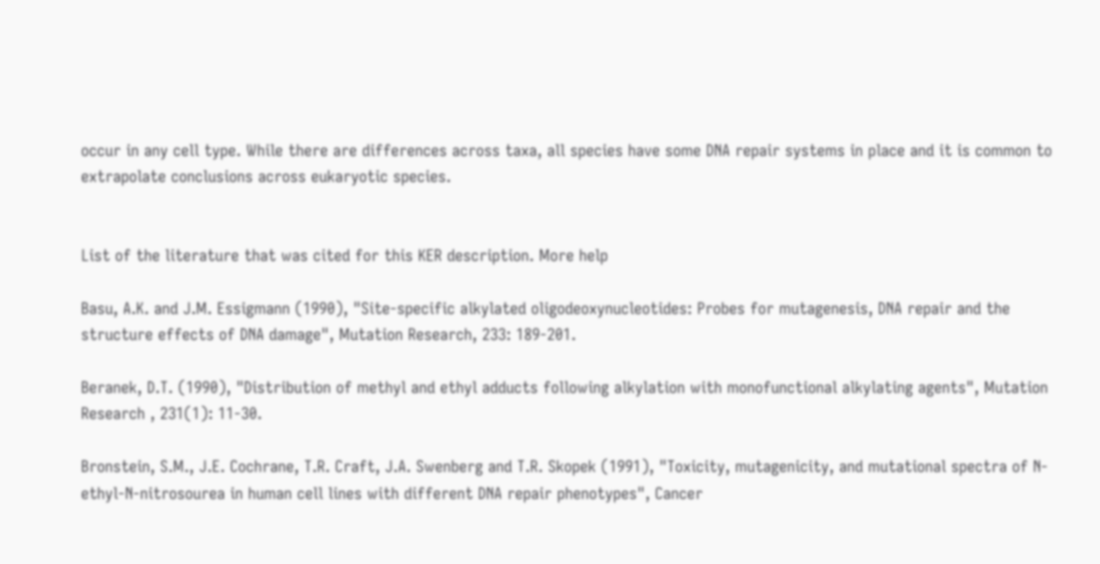occur in any cell type. While there are differences across taxa, all species have some DNA repair systems in place and it is common to extrapolate conclusions across eukaryotic species.


List of the literature that was cited for this KER description. More help

Basu, A.K. and J.M. Essigmann (1990), "Site-specific alkylated oligodeoxynucleotides: Probes for mutagenesis, DNA repair and the structure effects of DNA damage", Mutation Research, 233: 189-201.

Beranek, D.T. (1990), "Distribution of methyl and ethyl adducts following alkylation with monofunctional alkylating agents", Mutation Research , 231(1): 11-30.

Bronstein, S.M., J.E. Cochrane, T.R. Craft, J.A. Swenberg and T.R. Skopek (1991), "Toxicity, mutagenicity, and mutational spectra of N-ethyl-N-nitrosourea in human cell lines with different DNA repair phenotypes", Cancer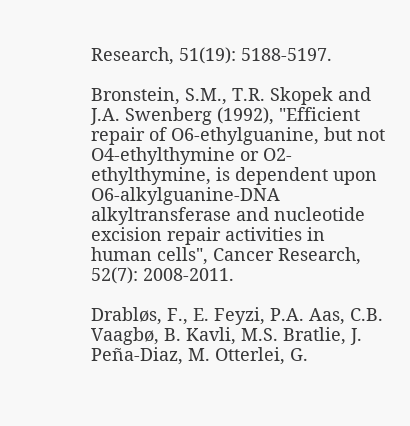Research, 51(19): 5188-5197.

Bronstein, S.M., T.R. Skopek and J.A. Swenberg (1992), "Efficient repair of O6-ethylguanine, but not O4-ethylthymine or O2-ethylthymine, is dependent upon O6-alkylguanine-DNA alkyltransferase and nucleotide excision repair activities in human cells", Cancer Research, 52(7): 2008-2011.

Drabløs, F., E. Feyzi, P.A. Aas, C.B. Vaagbø, B. Kavli, M.S. Bratlie, J. Peña-Diaz, M. Otterlei, G.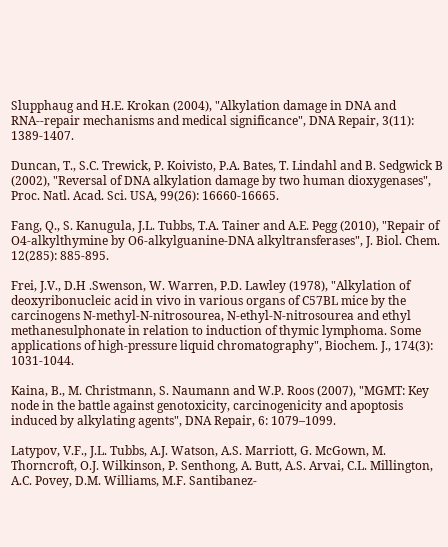Slupphaug and H.E. Krokan (2004), "Alkylation damage in DNA and RNA--repair mechanisms and medical significance", DNA Repair, 3(11): 1389-1407.

Duncan, T., S.C. Trewick, P. Koivisto, P.A. Bates, T. Lindahl and B. Sedgwick B (2002), "Reversal of DNA alkylation damage by two human dioxygenases", Proc. Natl. Acad. Sci. USA, 99(26): 16660-16665.

Fang, Q., S. Kanugula, J.L. Tubbs, T.A. Tainer and A.E. Pegg (2010), "Repair of O4-alkylthymine by O6-alkylguanine-DNA alkyltransferases", J. Biol. Chem. 12(285): 885-895.

Frei, J.V., D.H .Swenson, W. Warren, P.D. Lawley (1978), "Alkylation of deoxyribonucleic acid in vivo in various organs of C57BL mice by the carcinogens N-methyl-N-nitrosourea, N-ethyl-N-nitrosourea and ethyl methanesulphonate in relation to induction of thymic lymphoma. Some applications of high-pressure liquid chromatography", Biochem. J., 174(3): 1031-1044.

Kaina, B., M. Christmann, S. Naumann and W.P. Roos (2007), "MGMT: Key node in the battle against genotoxicity, carcinogenicity and apoptosis induced by alkylating agents", DNA Repair, 6: 1079–1099.

Latypov, V.F., J.L. Tubbs, A.J. Watson, A.S. Marriott, G. McGown, M. Thorncroft, O.J. Wilkinson, P. Senthong, A. Butt, A.S. Arvai, C.L. Millington, A.C. Povey, D.M. Williams, M.F. Santibanez-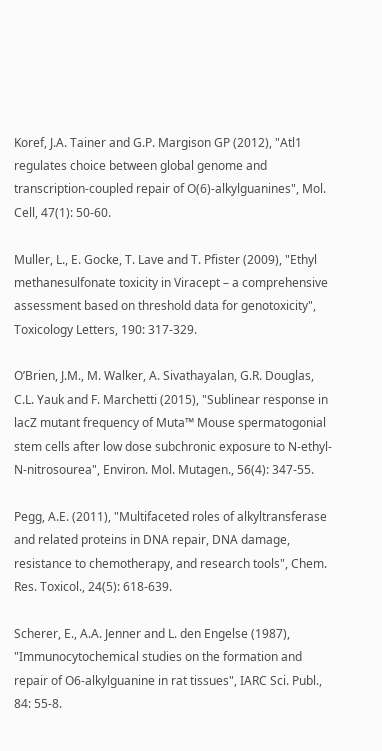Koref, J.A. Tainer and G.P. Margison GP (2012), "Atl1 regulates choice between global genome and transcription-coupled repair of O(6)-alkylguanines", Mol. Cell, 47(1): 50-60.

Muller, L., E. Gocke, T. Lave and T. Pfister (2009), "Ethyl methanesulfonate toxicity in Viracept – a comprehensive assessment based on threshold data for genotoxicity", Toxicology Letters, 190: 317-329.

O’Brien, J.M., M. Walker, A. Sivathayalan, G.R. Douglas, C.L. Yauk and F. Marchetti (2015), "Sublinear response in lacZ mutant frequency of Muta™ Mouse spermatogonial stem cells after low dose subchronic exposure to N-ethyl-N-nitrosourea", Environ. Mol. Mutagen., 56(4): 347-55.

Pegg, A.E. (2011), "Multifaceted roles of alkyltransferase and related proteins in DNA repair, DNA damage, resistance to chemotherapy, and research tools", Chem. Res. Toxicol., 24(5): 618-639.

Scherer, E., A.A. Jenner and L. den Engelse (1987), "Immunocytochemical studies on the formation and repair of O6-alkylguanine in rat tissues", IARC Sci. Publ., 84: 55-8.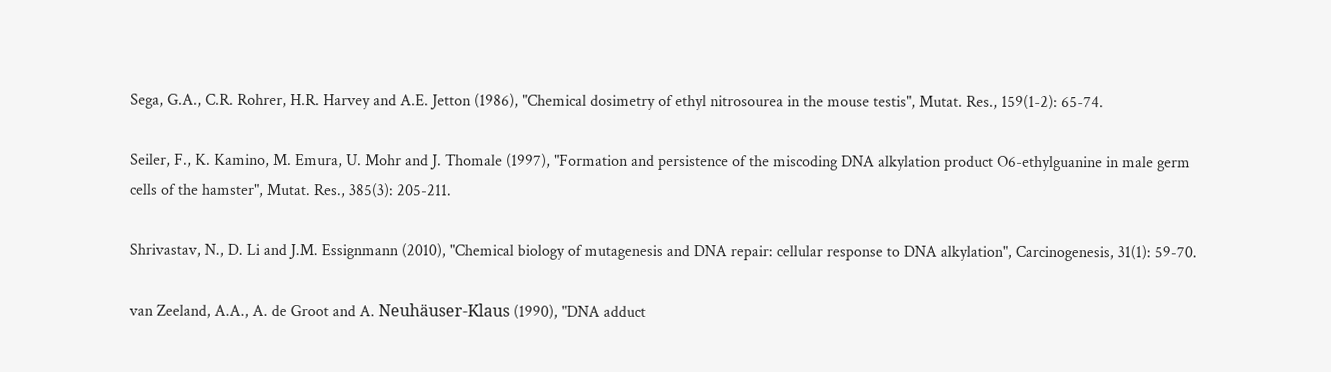Sega, G.A., C.R. Rohrer, H.R. Harvey and A.E. Jetton (1986), "Chemical dosimetry of ethyl nitrosourea in the mouse testis", Mutat. Res., 159(1-2): 65-74.

Seiler, F., K. Kamino, M. Emura, U. Mohr and J. Thomale (1997), "Formation and persistence of the miscoding DNA alkylation product O6-ethylguanine in male germ cells of the hamster", Mutat. Res., 385(3): 205-211.

Shrivastav, N., D. Li and J.M. Essignmann (2010), "Chemical biology of mutagenesis and DNA repair: cellular response to DNA alkylation", Carcinogenesis, 31(1): 59-70.

van Zeeland, A.A., A. de Groot and A. Neuhäuser-Klaus (1990), "DNA adduct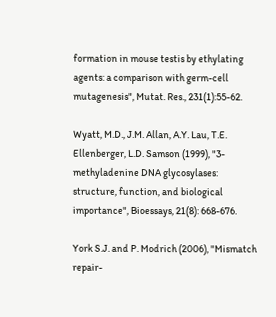formation in mouse testis by ethylating agents: a comparison with germ-cell mutagenesis", Mutat. Res., 231(1):55-62.

Wyatt, M.D., J.M. Allan, A.Y. Lau, T.E. Ellenberger, L.D. Samson (1999), "3-methyladenine DNA glycosylases: structure, function, and biological importance", Bioessays, 21(8): 668-676.

York S.J. and P. Modrich (2006), "Mismatch repair-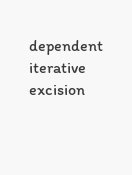dependent iterative excision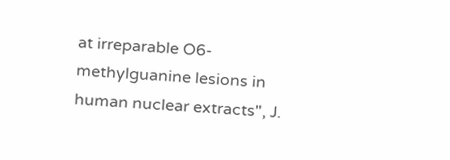at irreparable O6-methylguanine lesions in human nuclear extracts", J.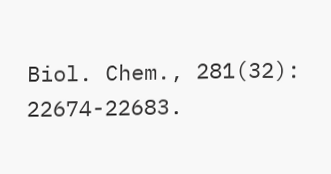Biol. Chem., 281(32): 22674-22683.